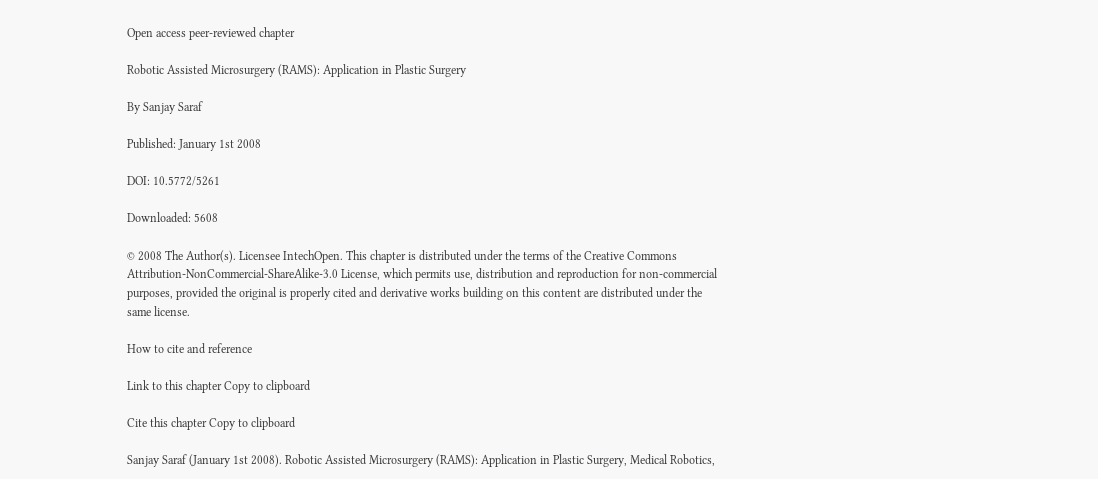Open access peer-reviewed chapter

Robotic Assisted Microsurgery (RAMS): Application in Plastic Surgery

By Sanjay Saraf

Published: January 1st 2008

DOI: 10.5772/5261

Downloaded: 5608

© 2008 The Author(s). Licensee IntechOpen. This chapter is distributed under the terms of the Creative Commons Attribution-NonCommercial-ShareAlike-3.0 License, which permits use, distribution and reproduction for non-commercial purposes, provided the original is properly cited and derivative works building on this content are distributed under the same license.

How to cite and reference

Link to this chapter Copy to clipboard

Cite this chapter Copy to clipboard

Sanjay Saraf (January 1st 2008). Robotic Assisted Microsurgery (RAMS): Application in Plastic Surgery, Medical Robotics,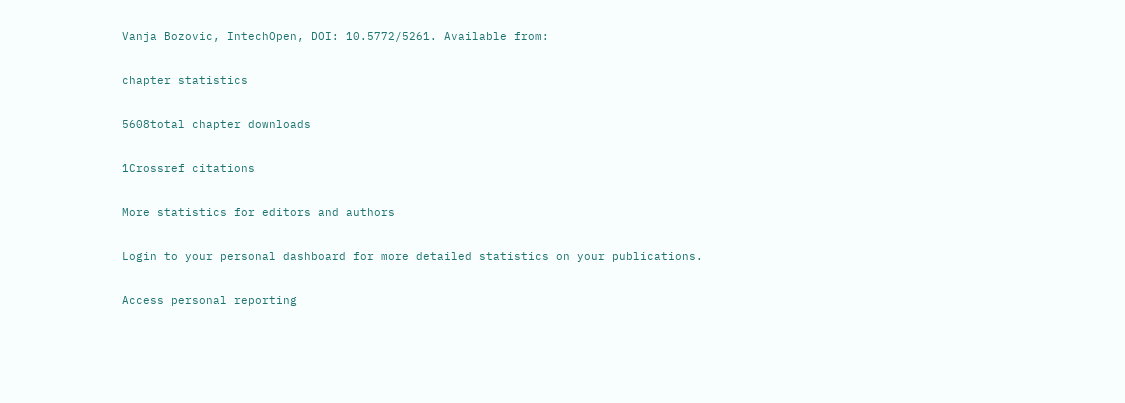Vanja Bozovic, IntechOpen, DOI: 10.5772/5261. Available from:

chapter statistics

5608total chapter downloads

1Crossref citations

More statistics for editors and authors

Login to your personal dashboard for more detailed statistics on your publications.

Access personal reporting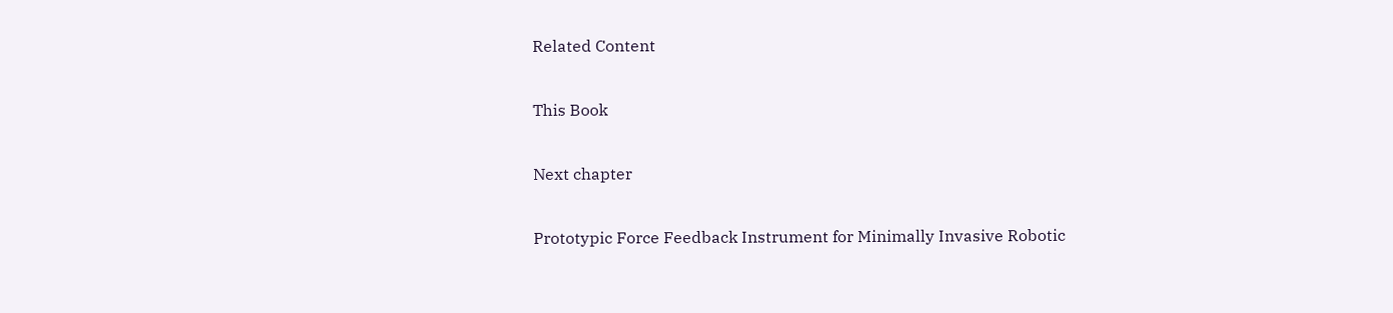Related Content

This Book

Next chapter

Prototypic Force Feedback Instrument for Minimally Invasive Robotic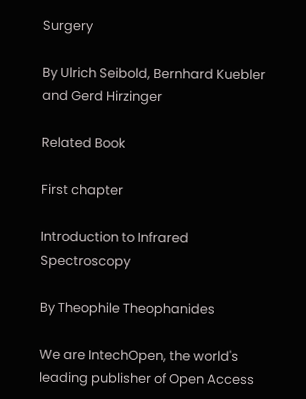Surgery

By Ulrich Seibold, Bernhard Kuebler and Gerd Hirzinger

Related Book

First chapter

Introduction to Infrared Spectroscopy

By Theophile Theophanides

We are IntechOpen, the world's leading publisher of Open Access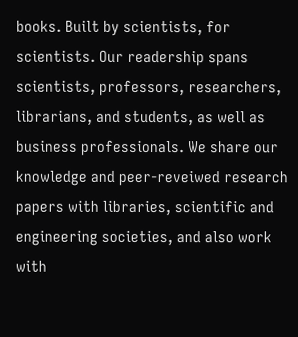books. Built by scientists, for scientists. Our readership spans scientists, professors, researchers, librarians, and students, as well as business professionals. We share our knowledge and peer-reveiwed research papers with libraries, scientific and engineering societies, and also work with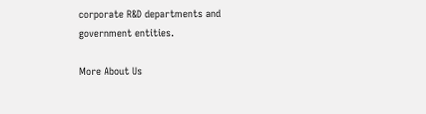corporate R&D departments and government entities.

More About Us